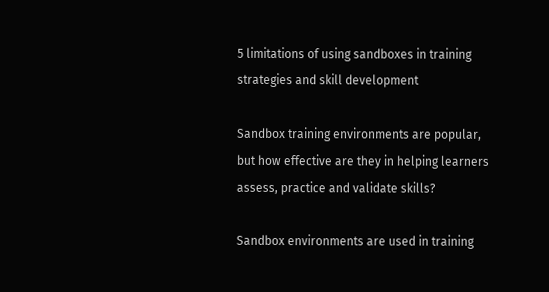5 limitations of using sandboxes in training strategies and skill development

Sandbox training environments are popular, but how effective are they in helping learners assess, practice and validate skills?

Sandbox environments are used in training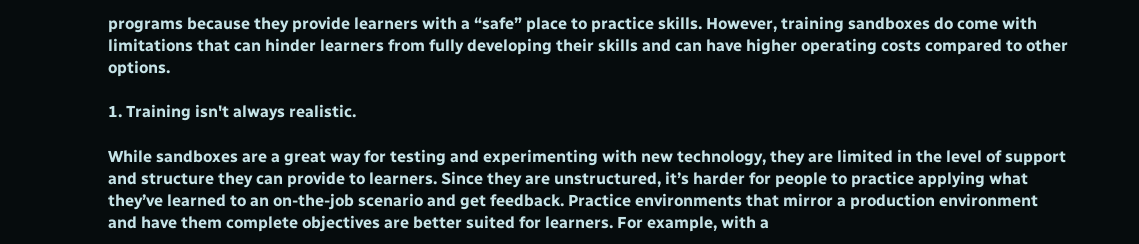programs because they provide learners with a “safe” place to practice skills. However, training sandboxes do come with limitations that can hinder learners from fully developing their skills and can have higher operating costs compared to other options.

1. Training isn't always realistic.

While sandboxes are a great way for testing and experimenting with new technology, they are limited in the level of support and structure they can provide to learners. Since they are unstructured, it’s harder for people to practice applying what they’ve learned to an on-the-job scenario and get feedback. Practice environments that mirror a production environment and have them complete objectives are better suited for learners. For example, with a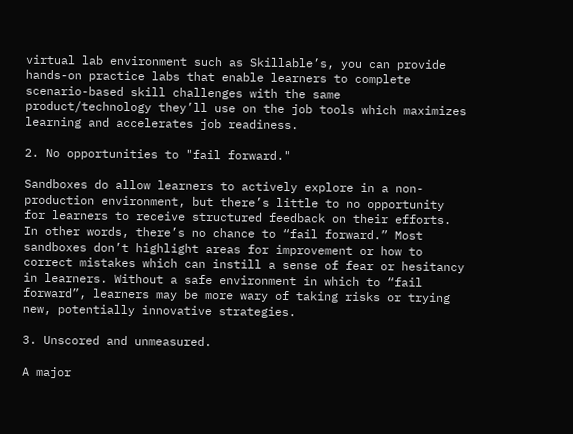virtual lab environment such as Skillable’s, you can provide hands-on practice labs that enable learners to complete scenario-based skill challenges with the same product/technology they’ll use on the job tools which maximizes learning and accelerates job readiness.

2. No opportunities to "fail forward."

Sandboxes do allow learners to actively explore in a non-production environment, but there’s little to no opportunity for learners to receive structured feedback on their efforts. In other words, there’s no chance to “fail forward.” Most sandboxes don’t highlight areas for improvement or how to correct mistakes which can instill a sense of fear or hesitancy in learners. Without a safe environment in which to “fail forward”, learners may be more wary of taking risks or trying new, potentially innovative strategies.

3. Unscored and unmeasured.

A major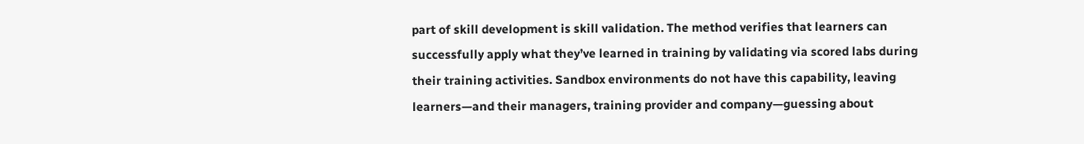part of skill development is skill validation. The method verifies that learners can successfully apply what they’ve learned in training by validating via scored labs during their training activities. Sandbox environments do not have this capability, leaving learners—and their managers, training provider and company—guessing about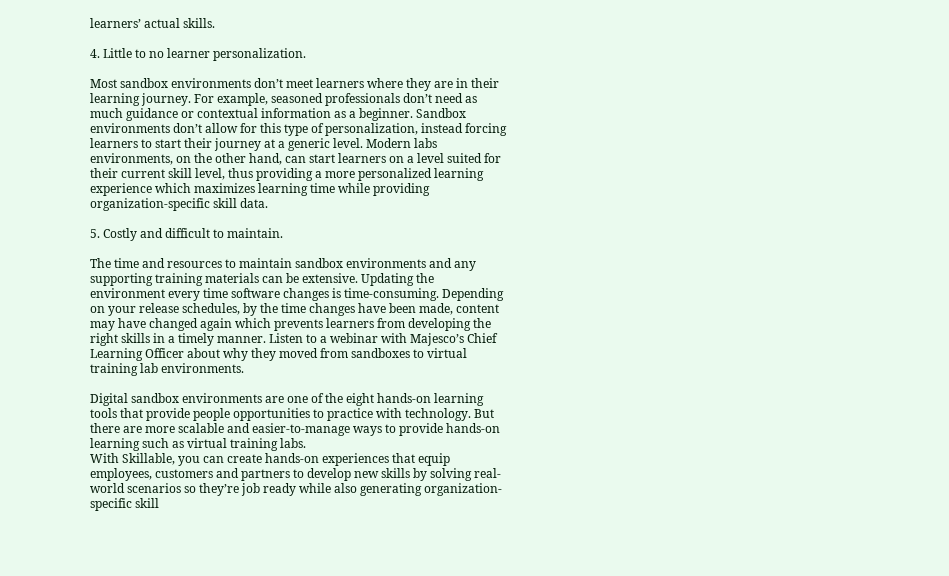learners’ actual skills.

4. Little to no learner personalization.

Most sandbox environments don’t meet learners where they are in their learning journey. For example, seasoned professionals don’t need as much guidance or contextual information as a beginner. Sandbox environments don’t allow for this type of personalization, instead forcing learners to start their journey at a generic level. Modern labs environments, on the other hand, can start learners on a level suited for their current skill level, thus providing a more personalized learning experience which maximizes learning time while providing organization-specific skill data.

5. Costly and difficult to maintain.

The time and resources to maintain sandbox environments and any supporting training materials can be extensive. Updating the environment every time software changes is time-consuming. Depending on your release schedules, by the time changes have been made, content may have changed again which prevents learners from developing the right skills in a timely manner. Listen to a webinar with Majesco’s Chief Learning Officer about why they moved from sandboxes to virtual training lab environments.

Digital sandbox environments are one of the eight hands-on learning tools that provide people opportunities to practice with technology. But there are more scalable and easier-to-manage ways to provide hands-on learning such as virtual training labs.
With Skillable, you can create hands-on experiences that equip employees, customers and partners to develop new skills by solving real-world scenarios so they’re job ready while also generating organization-specific skill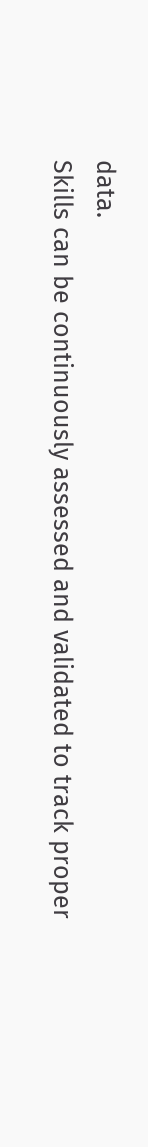data.
Skills can be continuously assessed and validated to track proper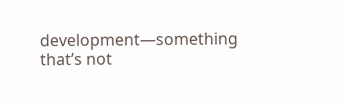development—something that’s not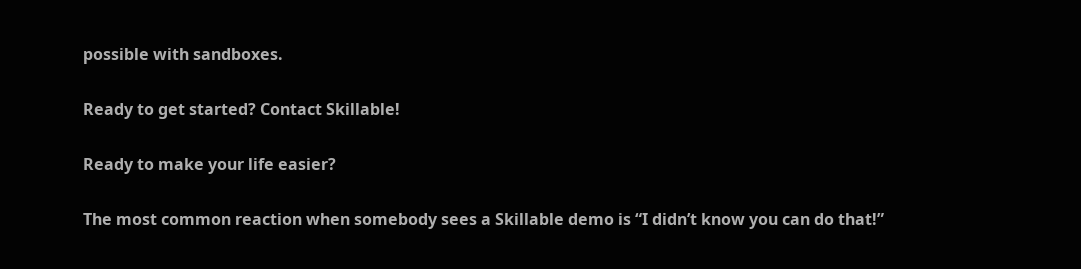possible with sandboxes.

Ready to get started? Contact Skillable!

Ready to make your life easier?

The most common reaction when somebody sees a Skillable demo is “I didn’t know you can do that!”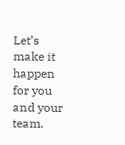Let’s make it happen for you and your team.